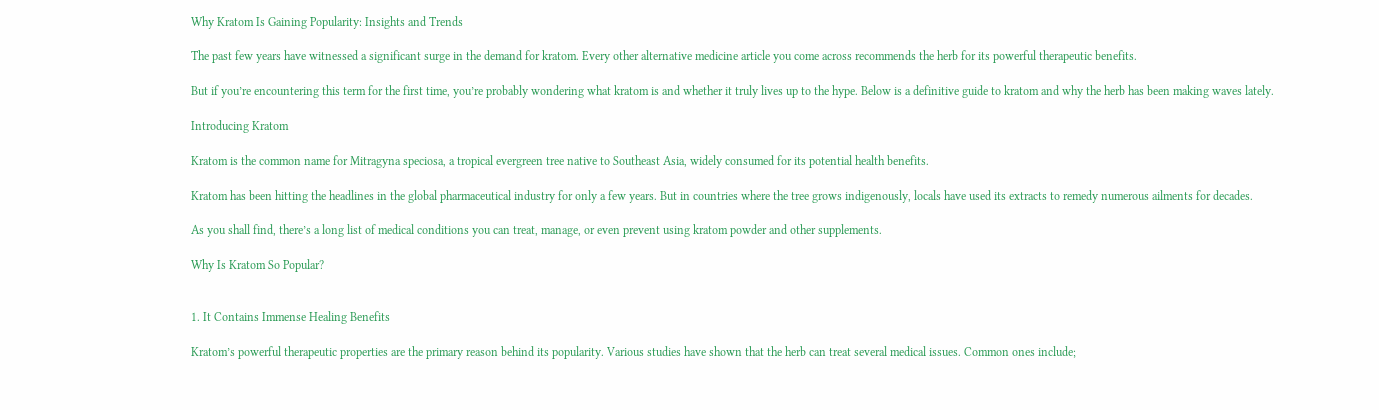Why Kratom Is Gaining Popularity: Insights and Trends

The past few years have witnessed a significant surge in the demand for kratom. Every other alternative medicine article you come across recommends the herb for its powerful therapeutic benefits.

But if you’re encountering this term for the first time, you’re probably wondering what kratom is and whether it truly lives up to the hype. Below is a definitive guide to kratom and why the herb has been making waves lately.

Introducing Kratom

Kratom is the common name for Mitragyna speciosa, a tropical evergreen tree native to Southeast Asia, widely consumed for its potential health benefits.

Kratom has been hitting the headlines in the global pharmaceutical industry for only a few years. But in countries where the tree grows indigenously, locals have used its extracts to remedy numerous ailments for decades.

As you shall find, there’s a long list of medical conditions you can treat, manage, or even prevent using kratom powder and other supplements.

Why Is Kratom So Popular?


1. It Contains Immense Healing Benefits

Kratom’s powerful therapeutic properties are the primary reason behind its popularity. Various studies have shown that the herb can treat several medical issues. Common ones include;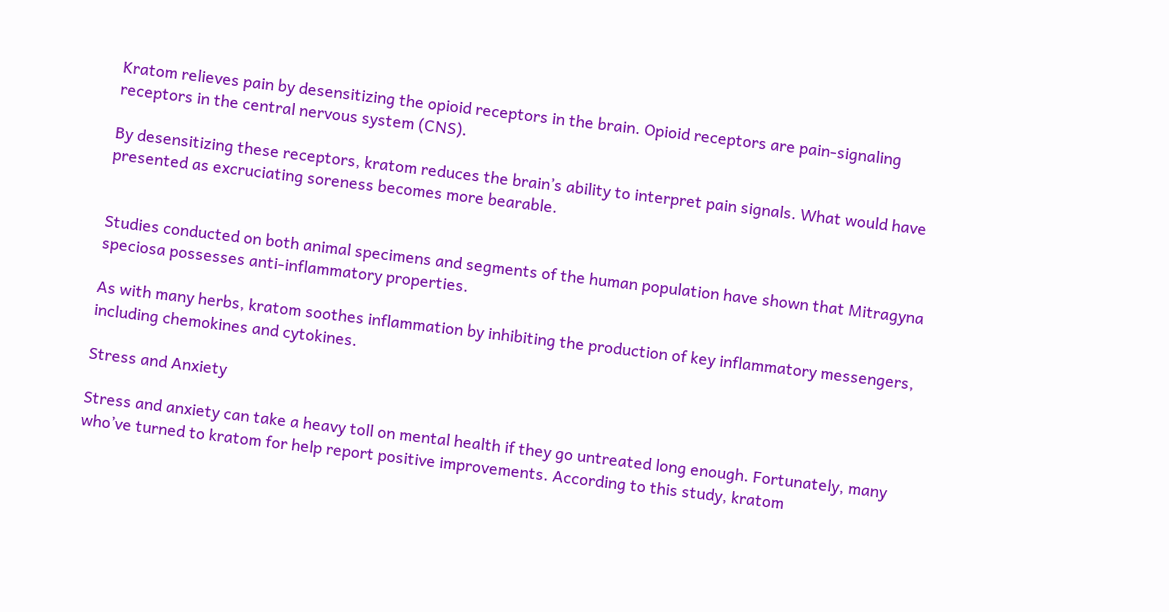Kratom relieves pain by desensitizing the opioid receptors in the brain. Opioid receptors are pain-signaling receptors in the central nervous system (CNS).

By desensitizing these receptors, kratom reduces the brain’s ability to interpret pain signals. What would have presented as excruciating soreness becomes more bearable.


Studies conducted on both animal specimens and segments of the human population have shown that Mitragyna speciosa possesses anti-inflammatory properties.

As with many herbs, kratom soothes inflammation by inhibiting the production of key inflammatory messengers, including chemokines and cytokines.

Stress and Anxiety

Stress and anxiety can take a heavy toll on mental health if they go untreated long enough. Fortunately, many who’ve turned to kratom for help report positive improvements. According to this study, kratom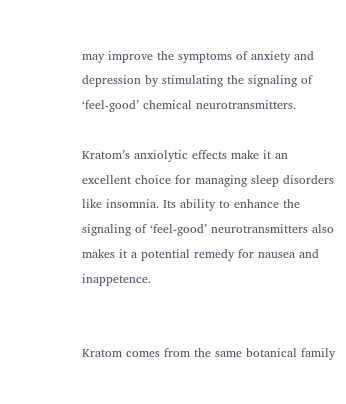may improve the symptoms of anxiety and depression by stimulating the signaling of ‘feel-good’ chemical neurotransmitters.

Kratom’s anxiolytic effects make it an excellent choice for managing sleep disorders like insomnia. Its ability to enhance the signaling of ‘feel-good’ neurotransmitters also makes it a potential remedy for nausea and inappetence.


Kratom comes from the same botanical family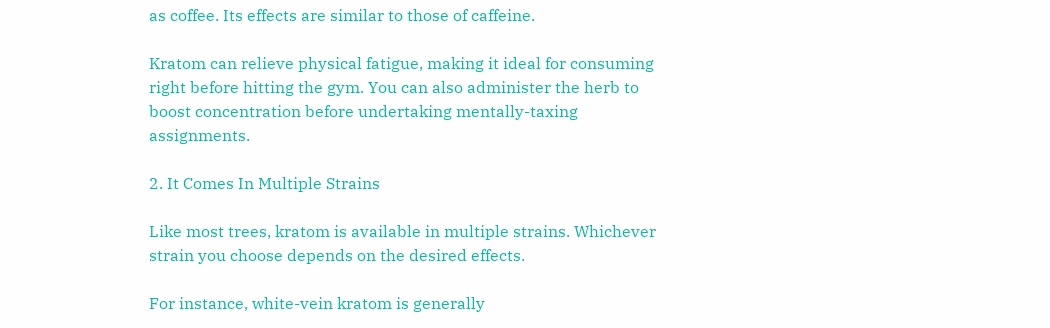as coffee. Its effects are similar to those of caffeine.

Kratom can relieve physical fatigue, making it ideal for consuming right before hitting the gym. You can also administer the herb to boost concentration before undertaking mentally-taxing assignments.

2. It Comes In Multiple Strains

Like most trees, kratom is available in multiple strains. Whichever strain you choose depends on the desired effects.

For instance, white-vein kratom is generally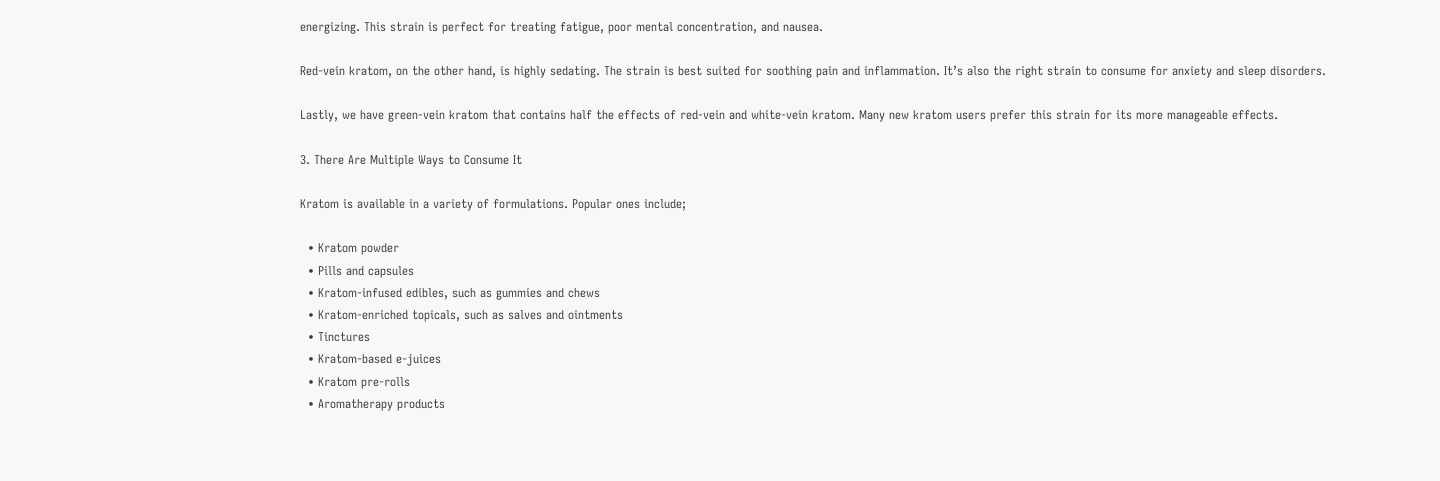energizing. This strain is perfect for treating fatigue, poor mental concentration, and nausea.

Red-vein kratom, on the other hand, is highly sedating. The strain is best suited for soothing pain and inflammation. It’s also the right strain to consume for anxiety and sleep disorders.

Lastly, we have green-vein kratom that contains half the effects of red-vein and white-vein kratom. Many new kratom users prefer this strain for its more manageable effects.

3. There Are Multiple Ways to Consume It

Kratom is available in a variety of formulations. Popular ones include;

  • Kratom powder
  • Pills and capsules
  • Kratom-infused edibles, such as gummies and chews
  • Kratom-enriched topicals, such as salves and ointments
  • Tinctures
  • Kratom-based e-juices
  • Kratom pre-rolls
  • Aromatherapy products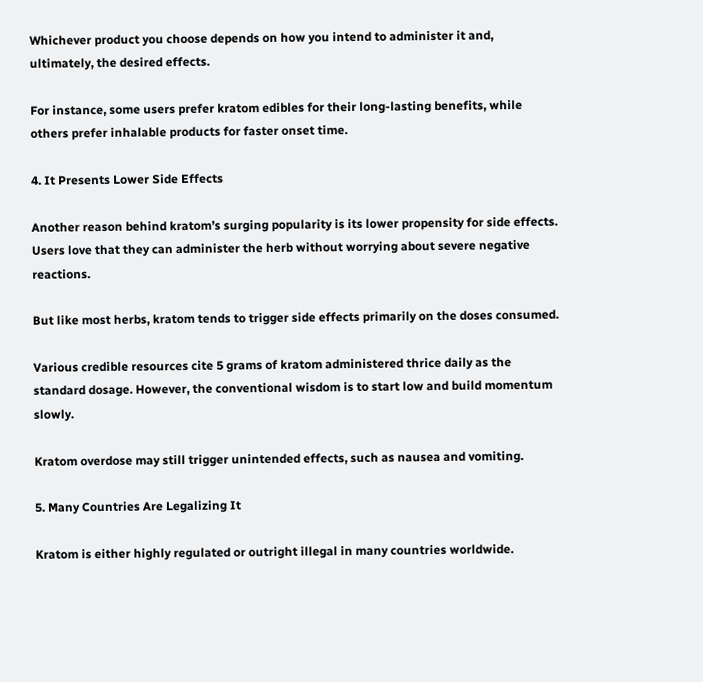Whichever product you choose depends on how you intend to administer it and, ultimately, the desired effects.

For instance, some users prefer kratom edibles for their long-lasting benefits, while others prefer inhalable products for faster onset time.

4. It Presents Lower Side Effects

Another reason behind kratom’s surging popularity is its lower propensity for side effects. Users love that they can administer the herb without worrying about severe negative reactions.

But like most herbs, kratom tends to trigger side effects primarily on the doses consumed.

Various credible resources cite 5 grams of kratom administered thrice daily as the standard dosage. However, the conventional wisdom is to start low and build momentum slowly.

Kratom overdose may still trigger unintended effects, such as nausea and vomiting.

5. Many Countries Are Legalizing It

Kratom is either highly regulated or outright illegal in many countries worldwide.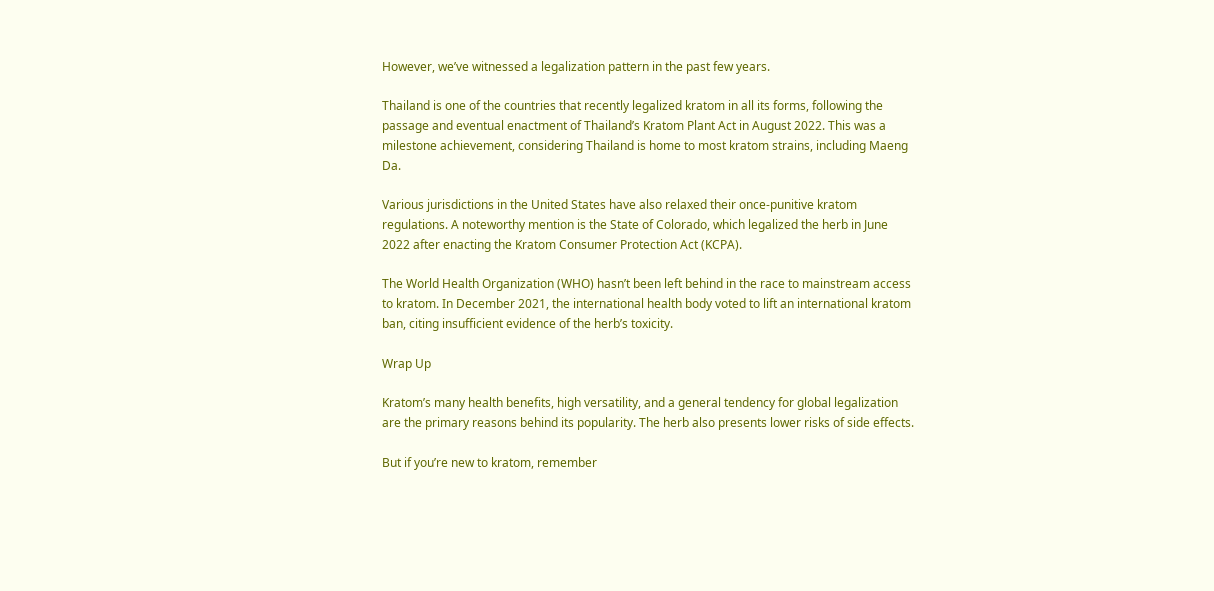However, we’ve witnessed a legalization pattern in the past few years.

Thailand is one of the countries that recently legalized kratom in all its forms, following the passage and eventual enactment of Thailand’s Kratom Plant Act in August 2022. This was a milestone achievement, considering Thailand is home to most kratom strains, including Maeng Da.

Various jurisdictions in the United States have also relaxed their once-punitive kratom regulations. A noteworthy mention is the State of Colorado, which legalized the herb in June 2022 after enacting the Kratom Consumer Protection Act (KCPA).

The World Health Organization (WHO) hasn’t been left behind in the race to mainstream access to kratom. In December 2021, the international health body voted to lift an international kratom ban, citing insufficient evidence of the herb’s toxicity.

Wrap Up

Kratom’s many health benefits, high versatility, and a general tendency for global legalization are the primary reasons behind its popularity. The herb also presents lower risks of side effects.

But if you’re new to kratom, remember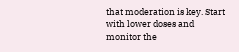that moderation is key. Start with lower doses and monitor the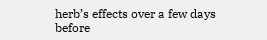herb’s effects over a few days before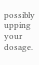possibly upping your dosage.